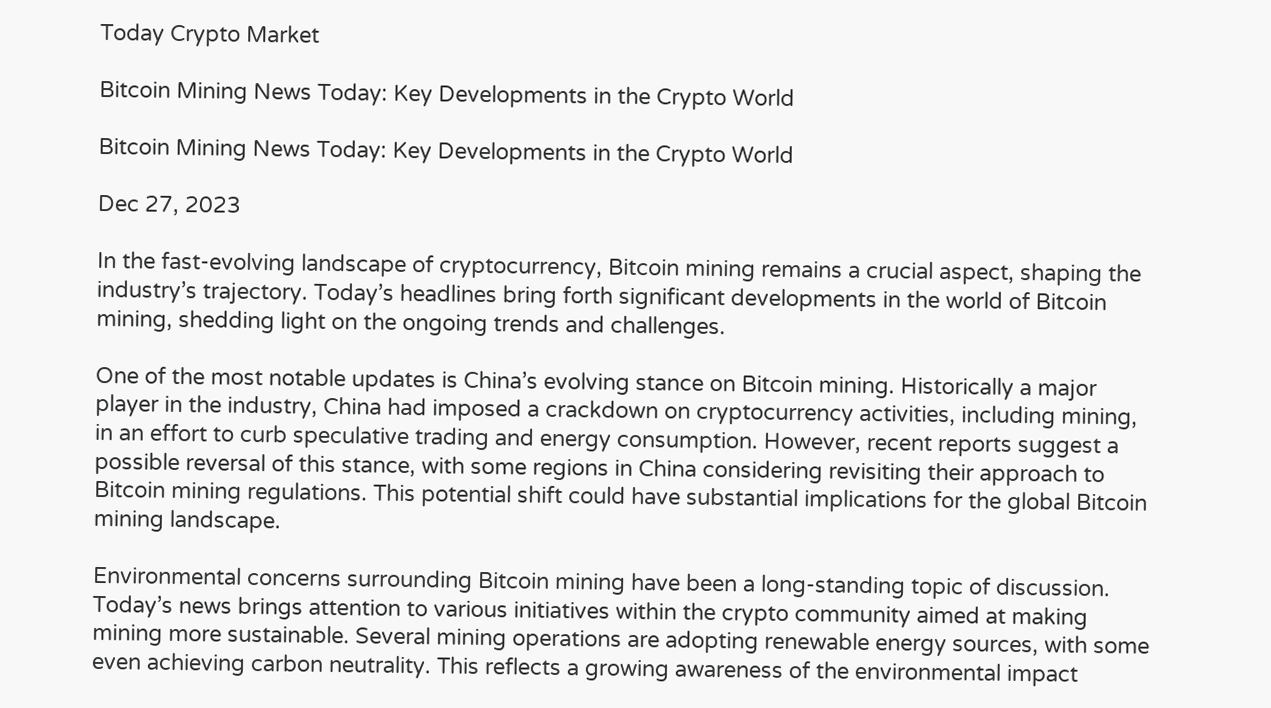Today Crypto Market

Bitcoin Mining News Today: Key Developments in the Crypto World

Bitcoin Mining News Today: Key Developments in the Crypto World

Dec 27, 2023

In the fast-evolving landscape of cryptocurrency, Bitcoin mining remains a crucial aspect, shaping the industry’s trajectory. Today’s headlines bring forth significant developments in the world of Bitcoin mining, shedding light on the ongoing trends and challenges.

One of the most notable updates is China’s evolving stance on Bitcoin mining. Historically a major player in the industry, China had imposed a crackdown on cryptocurrency activities, including mining, in an effort to curb speculative trading and energy consumption. However, recent reports suggest a possible reversal of this stance, with some regions in China considering revisiting their approach to Bitcoin mining regulations. This potential shift could have substantial implications for the global Bitcoin mining landscape.

Environmental concerns surrounding Bitcoin mining have been a long-standing topic of discussion. Today’s news brings attention to various initiatives within the crypto community aimed at making mining more sustainable. Several mining operations are adopting renewable energy sources, with some even achieving carbon neutrality. This reflects a growing awareness of the environmental impact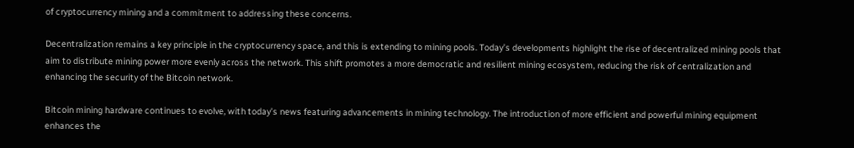of cryptocurrency mining and a commitment to addressing these concerns.

Decentralization remains a key principle in the cryptocurrency space, and this is extending to mining pools. Today’s developments highlight the rise of decentralized mining pools that aim to distribute mining power more evenly across the network. This shift promotes a more democratic and resilient mining ecosystem, reducing the risk of centralization and enhancing the security of the Bitcoin network.

Bitcoin mining hardware continues to evolve, with today’s news featuring advancements in mining technology. The introduction of more efficient and powerful mining equipment enhances the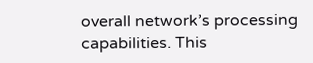overall network’s processing capabilities. This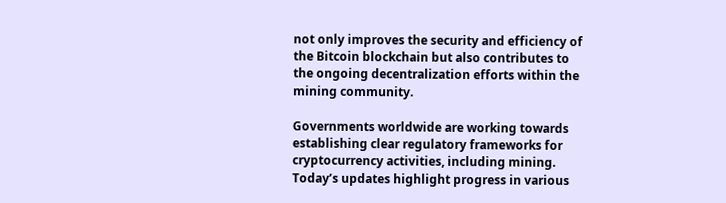not only improves the security and efficiency of the Bitcoin blockchain but also contributes to the ongoing decentralization efforts within the mining community.

Governments worldwide are working towards establishing clear regulatory frameworks for cryptocurrency activities, including mining. Today’s updates highlight progress in various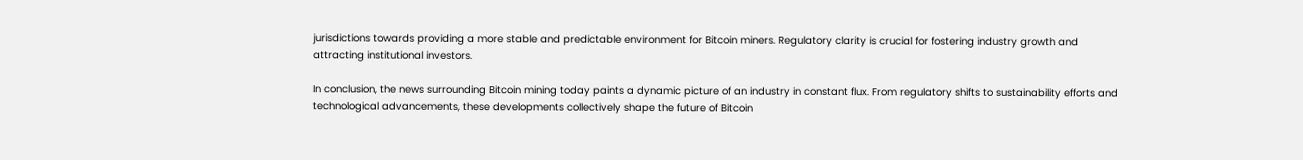jurisdictions towards providing a more stable and predictable environment for Bitcoin miners. Regulatory clarity is crucial for fostering industry growth and attracting institutional investors.

In conclusion, the news surrounding Bitcoin mining today paints a dynamic picture of an industry in constant flux. From regulatory shifts to sustainability efforts and technological advancements, these developments collectively shape the future of Bitcoin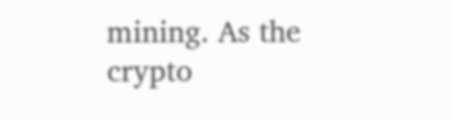mining. As the crypto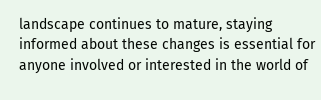landscape continues to mature, staying informed about these changes is essential for anyone involved or interested in the world of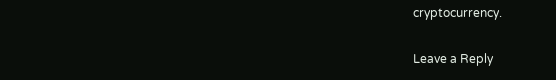cryptocurrency.

Leave a Reply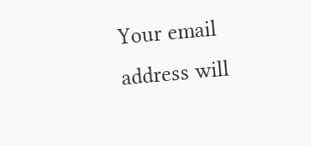Your email address will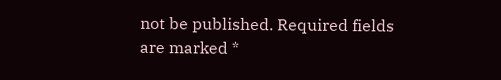not be published. Required fields are marked *